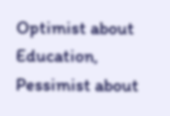Optimist about Education, Pessimist about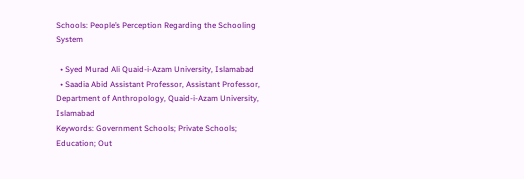Schools: People’s Perception Regarding the Schooling System

  • Syed Murad Ali Quaid-i-Azam University, Islamabad
  • Saadia Abid Assistant Professor, Assistant Professor, Department of Anthropology, Quaid-i-Azam University, Islamabad
Keywords: Government Schools; Private Schools; Education; Out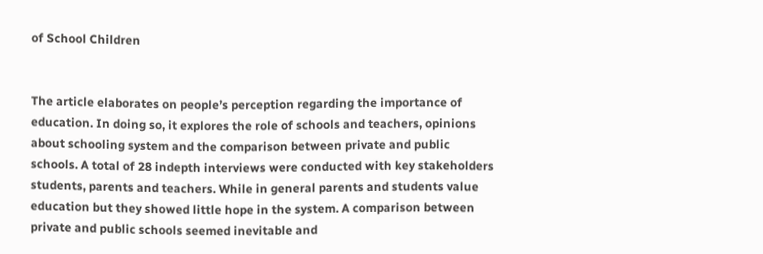of School Children


The article elaborates on people’s perception regarding the importance of education. In doing so, it explores the role of schools and teachers, opinions about schooling system and the comparison between private and public schools. A total of 28 indepth interviews were conducted with key stakeholders students, parents and teachers. While in general parents and students value education but they showed little hope in the system. A comparison between private and public schools seemed inevitable and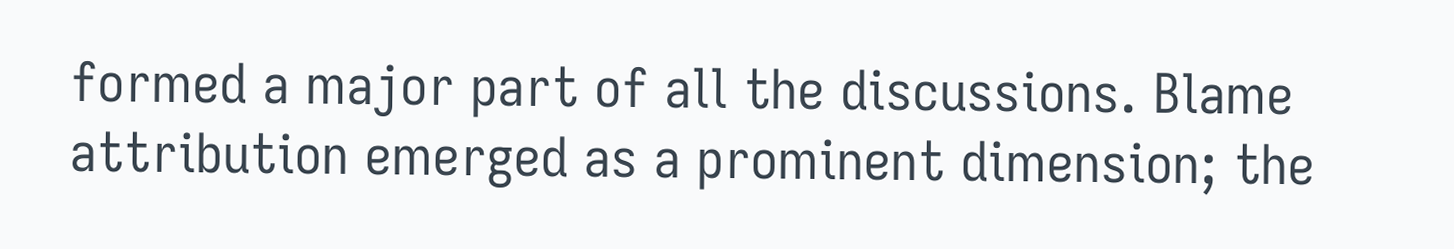formed a major part of all the discussions. Blame attribution emerged as a prominent dimension; the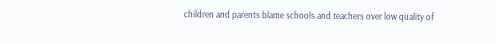children and parents blame schools and teachers over low quality of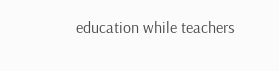education while teachers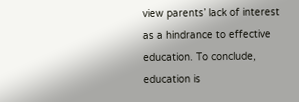view parents’ lack of interest as a hindrance to effective education. To conclude, education is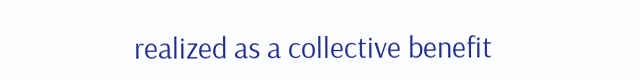realized as a collective benefit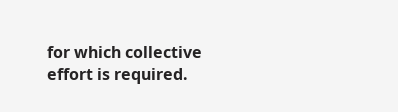for which collective effort is required.